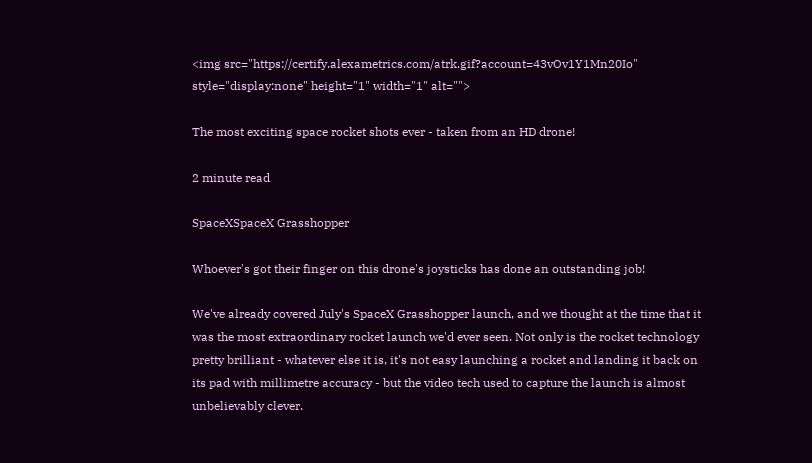<img src="https://certify.alexametrics.com/atrk.gif?account=43vOv1Y1Mn20Io" style="display:none" height="1" width="1" alt="">

The most exciting space rocket shots ever - taken from an HD drone!

2 minute read

SpaceXSpaceX Grasshopper

Whoever's got their finger on this drone's joysticks has done an outstanding job!

We've already covered July's SpaceX Grasshopper launch, and we thought at the time that it was the most extraordinary rocket launch we'd ever seen. Not only is the rocket technology pretty brilliant - whatever else it is, it's not easy launching a rocket and landing it back on its pad with millimetre accuracy - but the video tech used to capture the launch is almost unbelievably clever.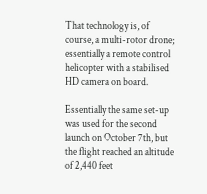That technology is, of course, a multi-rotor drone; essentially a remote control helicopter with a stabilised HD camera on board.

Essentially the same set-up was used for the second launch on October 7th, but the flight reached an altitude of 2,440 feet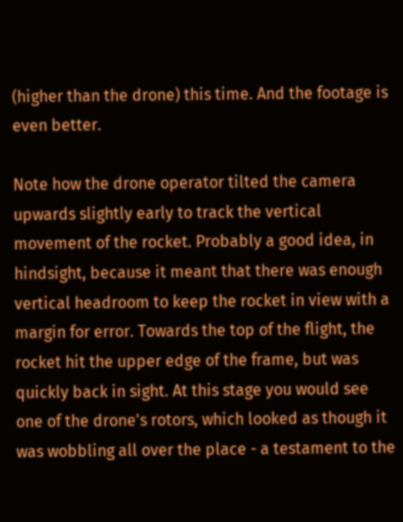(higher than the drone) this time. And the footage is even better.

Note how the drone operator tilted the camera upwards slightly early to track the vertical movement of the rocket. Probably a good idea, in hindsight, because it meant that there was enough vertical headroom to keep the rocket in view with a margin for error. Towards the top of the flight, the rocket hit the upper edge of the frame, but was quickly back in sight. At this stage you would see one of the drone's rotors, which looked as though it was wobbling all over the place - a testament to the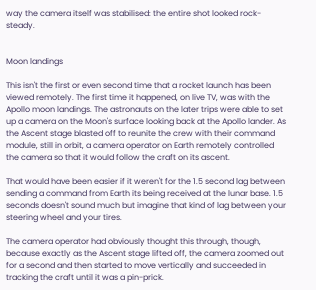way the camera itself was stabilised: the entire shot looked rock-steady.


Moon landings

This isn't the first or even second time that a rocket launch has been viewed remotely. The first time it happened, on live TV, was with the Apollo moon landings. The astronauts on the later trips were able to set up a camera on the Moon's surface looking back at the Apollo lander. As the Ascent stage blasted off to reunite the crew with their command module, still in orbit, a camera operator on Earth remotely controlled the camera so that it would follow the craft on its ascent.

That would have been easier if it weren't for the 1.5 second lag between sending a command from Earth its being received at the lunar base. 1.5 seconds doesn't sound much but imagine that kind of lag between your steering wheel and your tires.

The camera operator had obviously thought this through, though, because exactly as the Ascent stage lifted off, the camera zoomed out for a second and then started to move vertically and succeeded in tracking the craft until it was a pin-prick.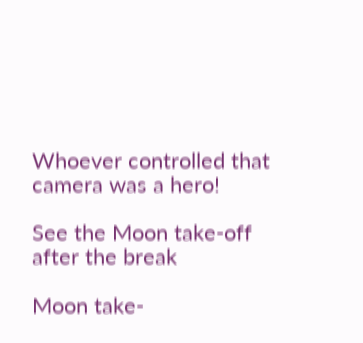Whoever controlled that camera was a hero!

See the Moon take-off after the break

Moon take-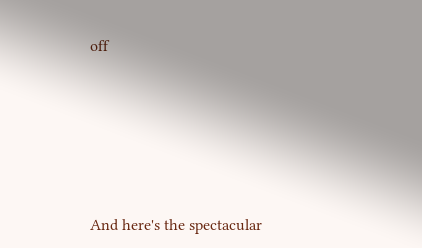off







And here's the spectacular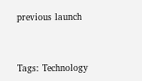previous launch



Tags: Technology